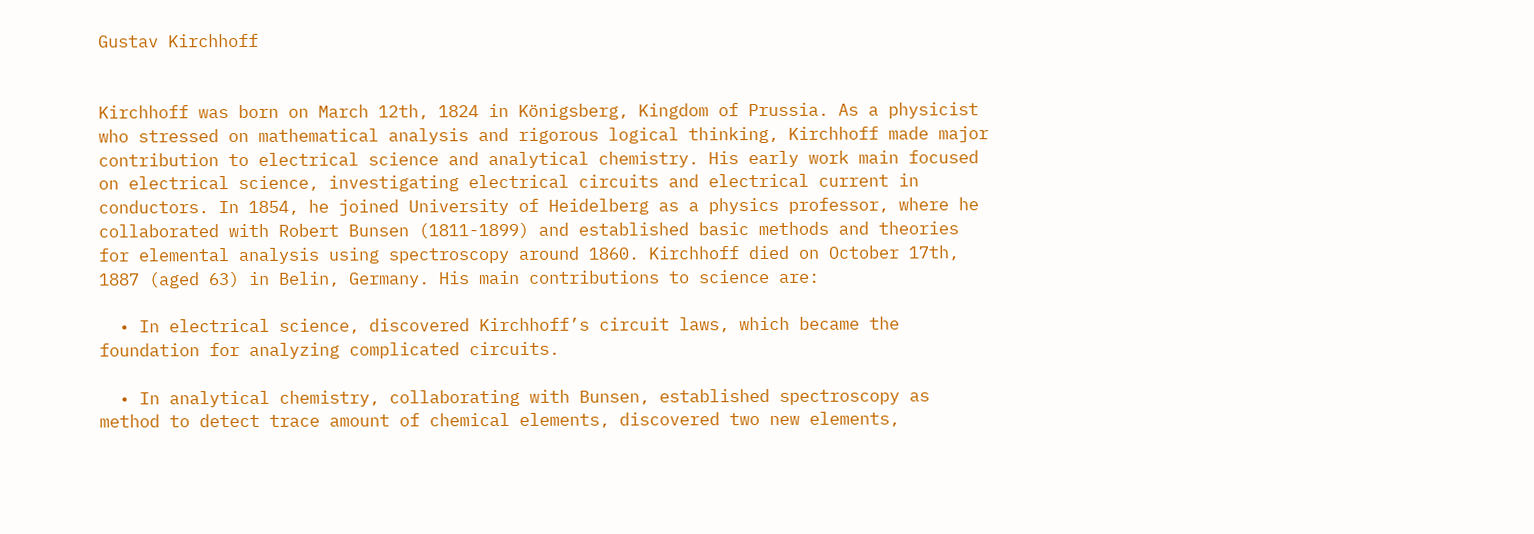Gustav Kirchhoff


Kirchhoff was born on March 12th, 1824 in Königsberg, Kingdom of Prussia. As a physicist who stressed on mathematical analysis and rigorous logical thinking, Kirchhoff made major contribution to electrical science and analytical chemistry. His early work main focused on electrical science, investigating electrical circuits and electrical current in conductors. In 1854, he joined University of Heidelberg as a physics professor, where he collaborated with Robert Bunsen (1811-1899) and established basic methods and theories for elemental analysis using spectroscopy around 1860. Kirchhoff died on October 17th, 1887 (aged 63) in Belin, Germany. His main contributions to science are:

  • In electrical science, discovered Kirchhoff’s circuit laws, which became the foundation for analyzing complicated circuits.

  • In analytical chemistry, collaborating with Bunsen, established spectroscopy as method to detect trace amount of chemical elements, discovered two new elements,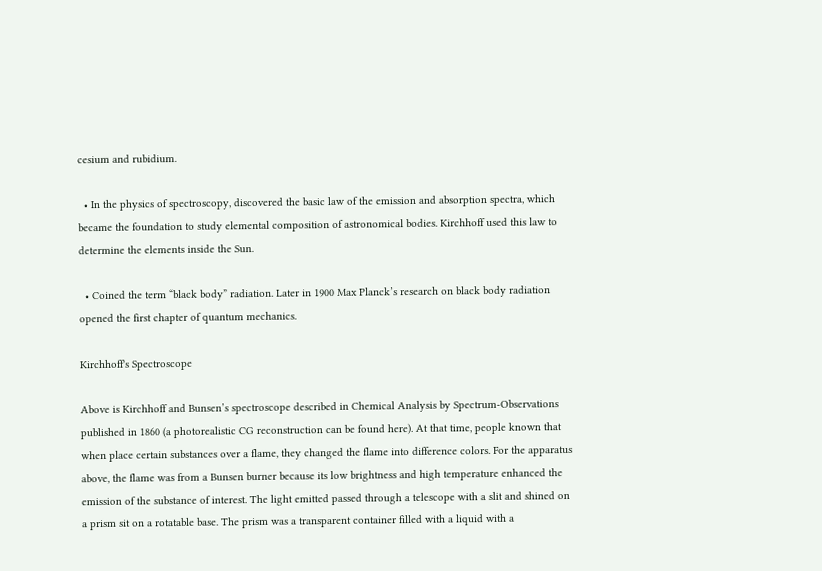cesium and rubidium.

  • In the physics of spectroscopy, discovered the basic law of the emission and absorption spectra, which became the foundation to study elemental composition of astronomical bodies. Kirchhoff used this law to determine the elements inside the Sun.

  • Coined the term “black body” radiation. Later in 1900 Max Planck’s research on black body radiation opened the first chapter of quantum mechanics.

Kirchhoff's Spectroscope

Above is Kirchhoff and Bunsen’s spectroscope described in Chemical Analysis by Spectrum-Observations published in 1860 (a photorealistic CG reconstruction can be found here). At that time, people known that when place certain substances over a flame, they changed the flame into difference colors. For the apparatus above, the flame was from a Bunsen burner because its low brightness and high temperature enhanced the emission of the substance of interest. The light emitted passed through a telescope with a slit and shined on a prism sit on a rotatable base. The prism was a transparent container filled with a liquid with a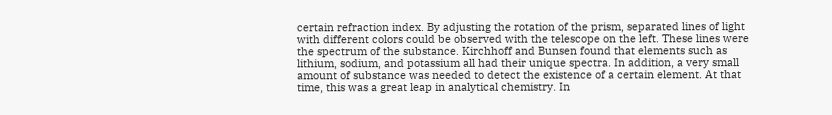certain refraction index. By adjusting the rotation of the prism, separated lines of light with different colors could be observed with the telescope on the left. These lines were the spectrum of the substance. Kirchhoff and Bunsen found that elements such as lithium, sodium, and potassium all had their unique spectra. In addition, a very small amount of substance was needed to detect the existence of a certain element. At that time, this was a great leap in analytical chemistry. In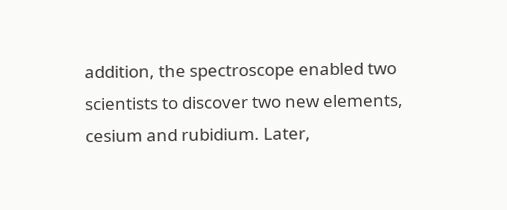addition, the spectroscope enabled two scientists to discover two new elements, cesium and rubidium. Later,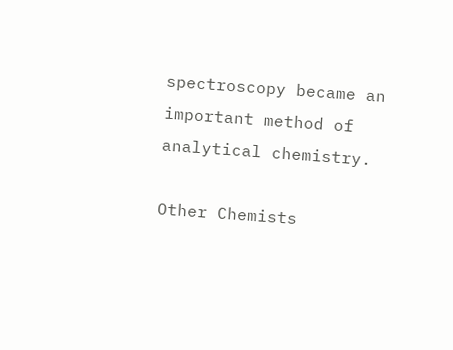spectroscopy became an important method of analytical chemistry.

Other Chemists